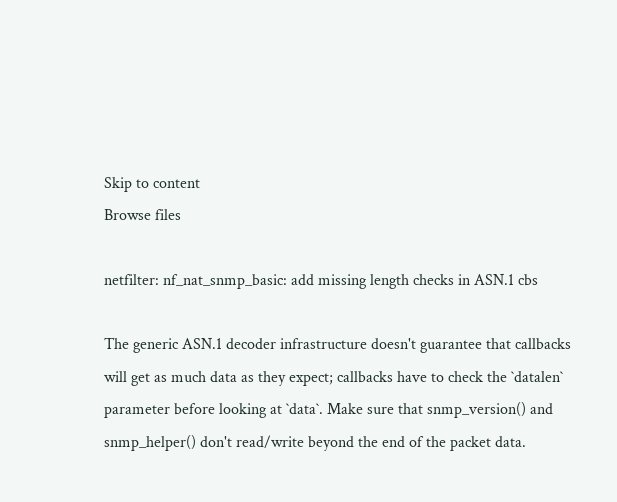Skip to content
Browse files

netfilter: nf_nat_snmp_basic: add missing length checks in ASN.1 cbs

The generic ASN.1 decoder infrastructure doesn't guarantee that callbacks
will get as much data as they expect; callbacks have to check the `datalen`
parameter before looking at `data`. Make sure that snmp_version() and
snmp_helper() don't read/write beyond the end of the packet data.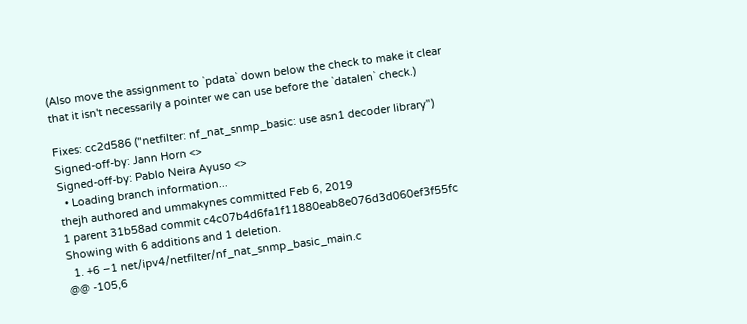(Also move the assignment to `pdata` down below the check to make it clear
that it isn't necessarily a pointer we can use before the `datalen` check.)

Fixes: cc2d586 ("netfilter: nf_nat_snmp_basic: use asn1 decoder library")
Signed-off-by: Jann Horn <>
Signed-off-by: Pablo Neira Ayuso <>
  • Loading branch information...
thejh authored and ummakynes committed Feb 6, 2019
1 parent 31b58ad commit c4c07b4d6fa1f11880eab8e076d3d060ef3f55fc
Showing with 6 additions and 1 deletion.
  1. +6 −1 net/ipv4/netfilter/nf_nat_snmp_basic_main.c
@@ -105,6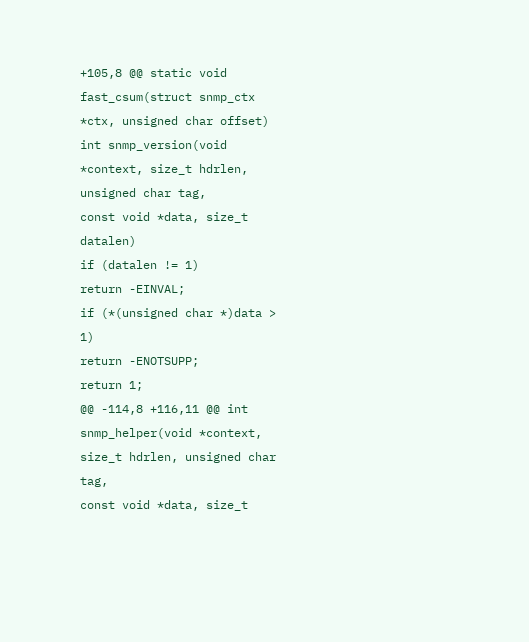+105,8 @@ static void fast_csum(struct snmp_ctx *ctx, unsigned char offset)
int snmp_version(void *context, size_t hdrlen, unsigned char tag,
const void *data, size_t datalen)
if (datalen != 1)
return -EINVAL;
if (*(unsigned char *)data > 1)
return -ENOTSUPP;
return 1;
@@ -114,8 +116,11 @@ int snmp_helper(void *context, size_t hdrlen, unsigned char tag,
const void *data, size_t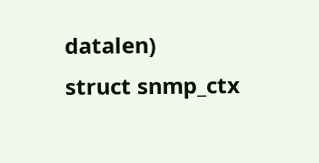datalen)
struct snmp_ctx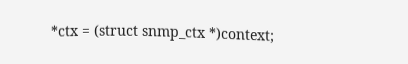*ctx = (struct snmp_ctx *)context;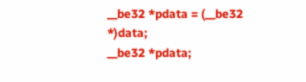__be32 *pdata = (__be32 *)data;
__be32 *pdata;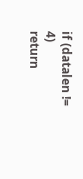if (datalen != 4)
return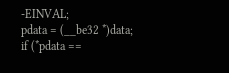-EINVAL;
pdata = (__be32 *)data;
if (*pdata ==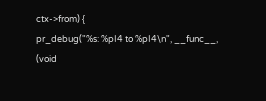ctx->from) {
pr_debug("%s: %pI4 to %pI4\n", __func__,
(void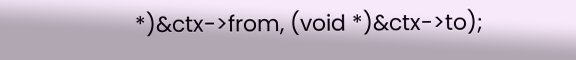*)&ctx->from, (void *)&ctx->to);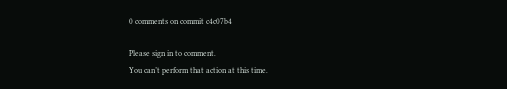0 comments on commit c4c07b4

Please sign in to comment.
You can’t perform that action at this time.